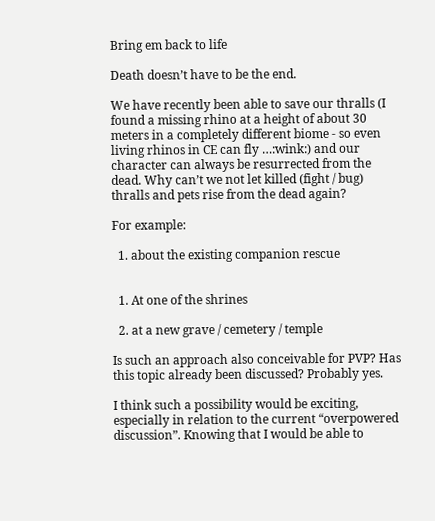Bring em back to life

Death doesn’t have to be the end.

We have recently been able to save our thralls (I found a missing rhino at a height of about 30 meters in a completely different biome - so even living rhinos in CE can fly …:wink:) and our character can always be resurrected from the dead. Why can’t we not let killed (fight / bug) thralls and pets rise from the dead again?

For example:

  1. about the existing companion rescue


  1. At one of the shrines

  2. at a new grave / cemetery / temple

Is such an approach also conceivable for PVP? Has this topic already been discussed? Probably yes.

I think such a possibility would be exciting, especially in relation to the current “overpowered discussion”. Knowing that I would be able to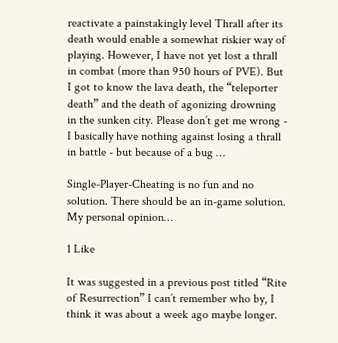reactivate a painstakingly level Thrall after its death would enable a somewhat riskier way of playing. However, I have not yet lost a thrall in combat (more than 950 hours of PVE). But I got to know the lava death, the “teleporter death” and the death of agonizing drowning in the sunken city. Please don’t get me wrong - I basically have nothing against losing a thrall in battle - but because of a bug …

Single-Player-Cheating is no fun and no solution. There should be an in-game solution. My personal opinion…

1 Like

It was suggested in a previous post titled “Rite of Resurrection” I can’t remember who by, I think it was about a week ago maybe longer.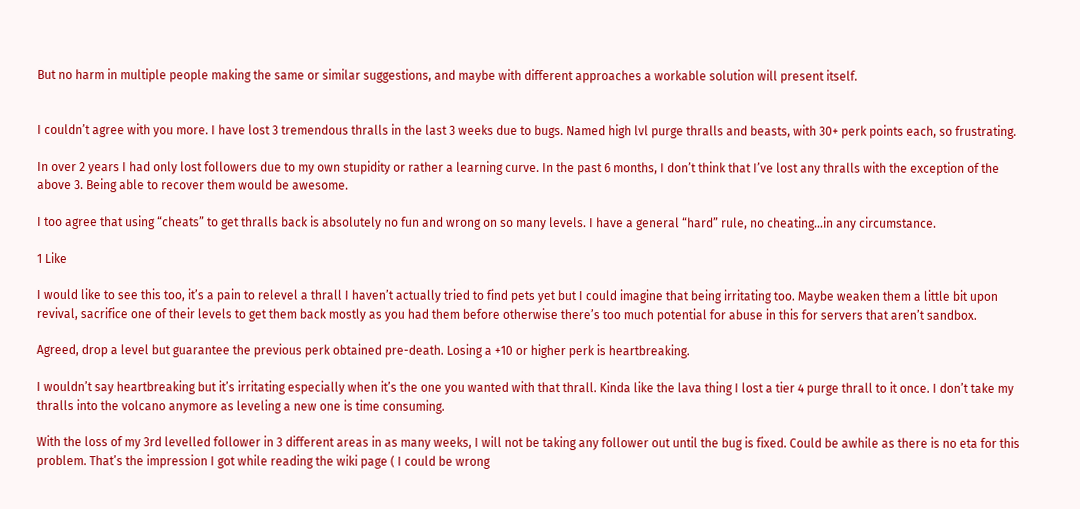But no harm in multiple people making the same or similar suggestions, and maybe with different approaches a workable solution will present itself.


I couldn’t agree with you more. I have lost 3 tremendous thralls in the last 3 weeks due to bugs. Named high lvl purge thralls and beasts, with 30+ perk points each, so frustrating.

In over 2 years I had only lost followers due to my own stupidity or rather a learning curve. In the past 6 months, I don’t think that I’ve lost any thralls with the exception of the above 3. Being able to recover them would be awesome.

I too agree that using “cheats” to get thralls back is absolutely no fun and wrong on so many levels. I have a general “hard” rule, no cheating…in any circumstance.

1 Like

I would like to see this too, it’s a pain to relevel a thrall I haven’t actually tried to find pets yet but I could imagine that being irritating too. Maybe weaken them a little bit upon revival, sacrifice one of their levels to get them back mostly as you had them before otherwise there’s too much potential for abuse in this for servers that aren’t sandbox.

Agreed, drop a level but guarantee the previous perk obtained pre-death. Losing a +10 or higher perk is heartbreaking.

I wouldn’t say heartbreaking but it’s irritating especially when it’s the one you wanted with that thrall. Kinda like the lava thing I lost a tier 4 purge thrall to it once. I don’t take my thralls into the volcano anymore as leveling a new one is time consuming.

With the loss of my 3rd levelled follower in 3 different areas in as many weeks, I will not be taking any follower out until the bug is fixed. Could be awhile as there is no eta for this problem. That’s the impression I got while reading the wiki page ( I could be wrong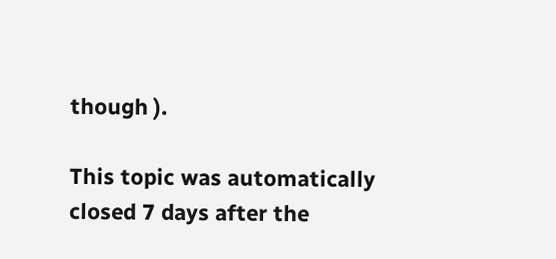though ).

This topic was automatically closed 7 days after the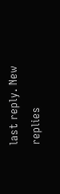last reply. New replies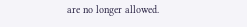are no longer allowed.